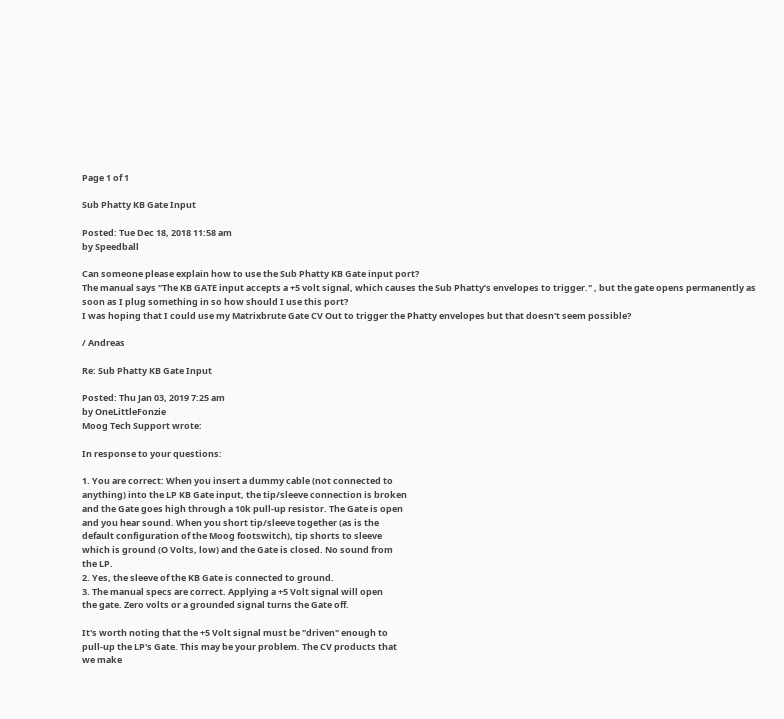Page 1 of 1

Sub Phatty KB Gate Input

Posted: Tue Dec 18, 2018 11:58 am
by Speedball

Can someone please explain how to use the Sub Phatty KB Gate input port?
The manual says "The KB GATE input accepts a +5 volt signal, which causes the Sub Phatty’s envelopes to trigger." , but the gate opens permanently as soon as I plug something in so how should I use this port?
I was hoping that I could use my Matrixbrute Gate CV Out to trigger the Phatty envelopes but that doesn't seem possible?

/ Andreas

Re: Sub Phatty KB Gate Input

Posted: Thu Jan 03, 2019 7:25 am
by OneLittleFonzie
Moog Tech Support wrote:

In response to your questions:

1. You are correct: When you insert a dummy cable (not connected to
anything) into the LP KB Gate input, the tip/sleeve connection is broken
and the Gate goes high through a 10k pull-up resistor. The Gate is open
and you hear sound. When you short tip/sleeve together (as is the
default configuration of the Moog footswitch), tip shorts to sleeve
which is ground (O Volts, low) and the Gate is closed. No sound from
the LP.
2. Yes, the sleeve of the KB Gate is connected to ground.
3. The manual specs are correct. Applying a +5 Volt signal will open
the gate. Zero volts or a grounded signal turns the Gate off.

It's worth noting that the +5 Volt signal must be "driven" enough to
pull-up the LP's Gate. This may be your problem. The CV products that
we make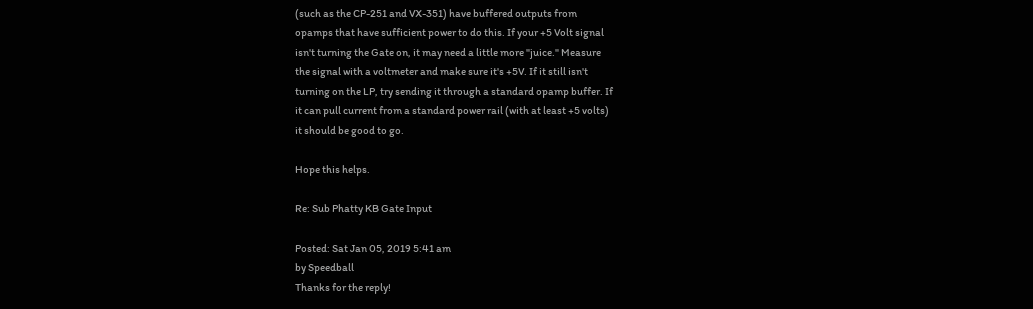(such as the CP-251 and VX-351) have buffered outputs from
opamps that have sufficient power to do this. If your +5 Volt signal
isn't turning the Gate on, it may need a little more "juice." Measure
the signal with a voltmeter and make sure it's +5V. If it still isn't
turning on the LP, try sending it through a standard opamp buffer. If
it can pull current from a standard power rail (with at least +5 volts)
it should be good to go.

Hope this helps.

Re: Sub Phatty KB Gate Input

Posted: Sat Jan 05, 2019 5:41 am
by Speedball
Thanks for the reply!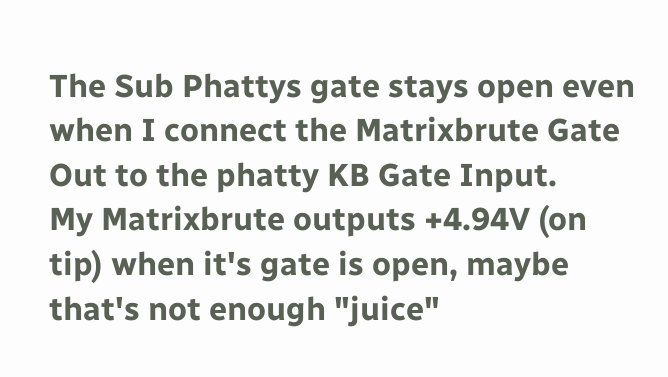The Sub Phattys gate stays open even when I connect the Matrixbrute Gate Out to the phatty KB Gate Input.
My Matrixbrute outputs +4.94V (on tip) when it's gate is open, maybe that's not enough "juice"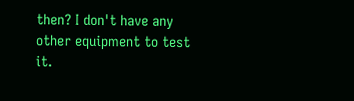then? I don't have any other equipment to test it.